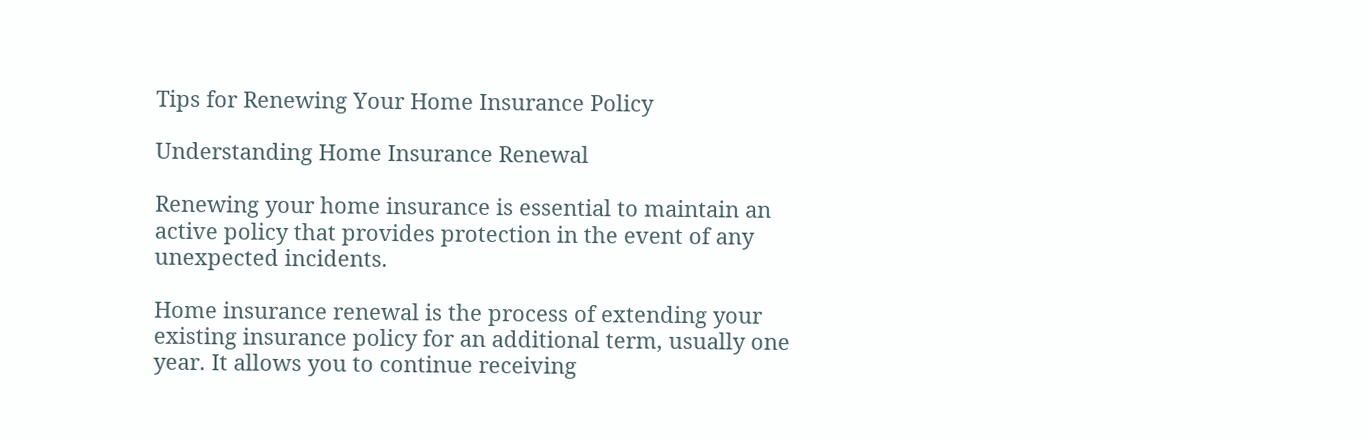Tips for Renewing Your Home Insurance Policy

Understanding Home Insurance Renewal

Renewing your home insurance is essential to maintain an active policy that provides protection in the event of any unexpected incidents.

Home insurance renewal is the process of extending your existing insurance policy for an additional term, usually one year. It allows you to continue receiving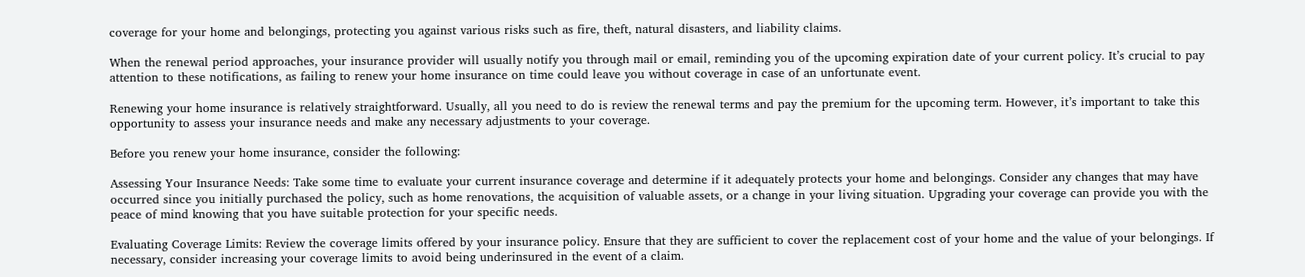coverage for your home and belongings, protecting you against various risks such as fire, theft, natural disasters, and liability claims.

When the renewal period approaches, your insurance provider will usually notify you through mail or email, reminding you of the upcoming expiration date of your current policy. It’s crucial to pay attention to these notifications, as failing to renew your home insurance on time could leave you without coverage in case of an unfortunate event.

Renewing your home insurance is relatively straightforward. Usually, all you need to do is review the renewal terms and pay the premium for the upcoming term. However, it’s important to take this opportunity to assess your insurance needs and make any necessary adjustments to your coverage.

Before you renew your home insurance, consider the following:

Assessing Your Insurance Needs: Take some time to evaluate your current insurance coverage and determine if it adequately protects your home and belongings. Consider any changes that may have occurred since you initially purchased the policy, such as home renovations, the acquisition of valuable assets, or a change in your living situation. Upgrading your coverage can provide you with the peace of mind knowing that you have suitable protection for your specific needs.

Evaluating Coverage Limits: Review the coverage limits offered by your insurance policy. Ensure that they are sufficient to cover the replacement cost of your home and the value of your belongings. If necessary, consider increasing your coverage limits to avoid being underinsured in the event of a claim.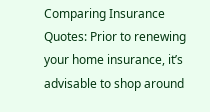Comparing Insurance Quotes: Prior to renewing your home insurance, it’s advisable to shop around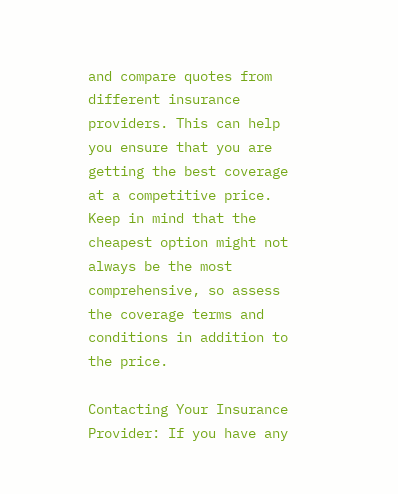and compare quotes from different insurance providers. This can help you ensure that you are getting the best coverage at a competitive price. Keep in mind that the cheapest option might not always be the most comprehensive, so assess the coverage terms and conditions in addition to the price.

Contacting Your Insurance Provider: If you have any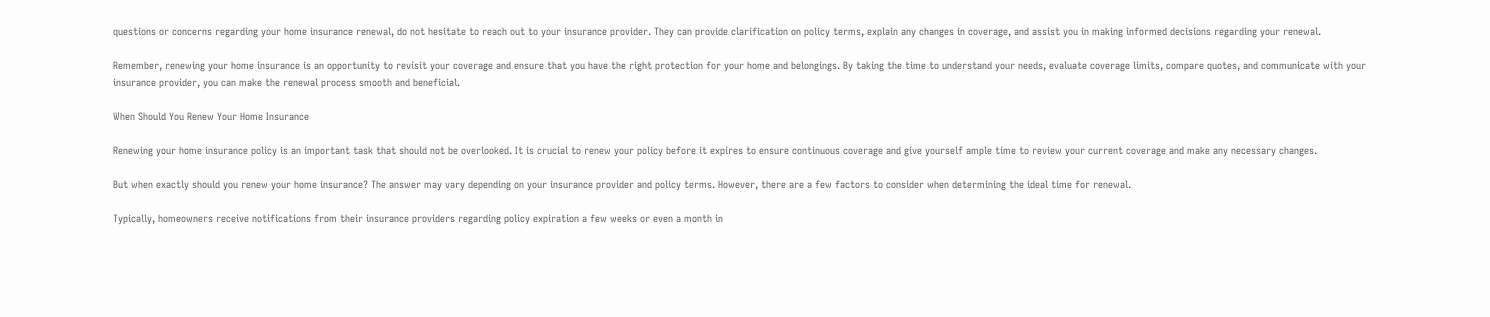questions or concerns regarding your home insurance renewal, do not hesitate to reach out to your insurance provider. They can provide clarification on policy terms, explain any changes in coverage, and assist you in making informed decisions regarding your renewal.

Remember, renewing your home insurance is an opportunity to revisit your coverage and ensure that you have the right protection for your home and belongings. By taking the time to understand your needs, evaluate coverage limits, compare quotes, and communicate with your insurance provider, you can make the renewal process smooth and beneficial.

When Should You Renew Your Home Insurance

Renewing your home insurance policy is an important task that should not be overlooked. It is crucial to renew your policy before it expires to ensure continuous coverage and give yourself ample time to review your current coverage and make any necessary changes.

But when exactly should you renew your home insurance? The answer may vary depending on your insurance provider and policy terms. However, there are a few factors to consider when determining the ideal time for renewal.

Typically, homeowners receive notifications from their insurance providers regarding policy expiration a few weeks or even a month in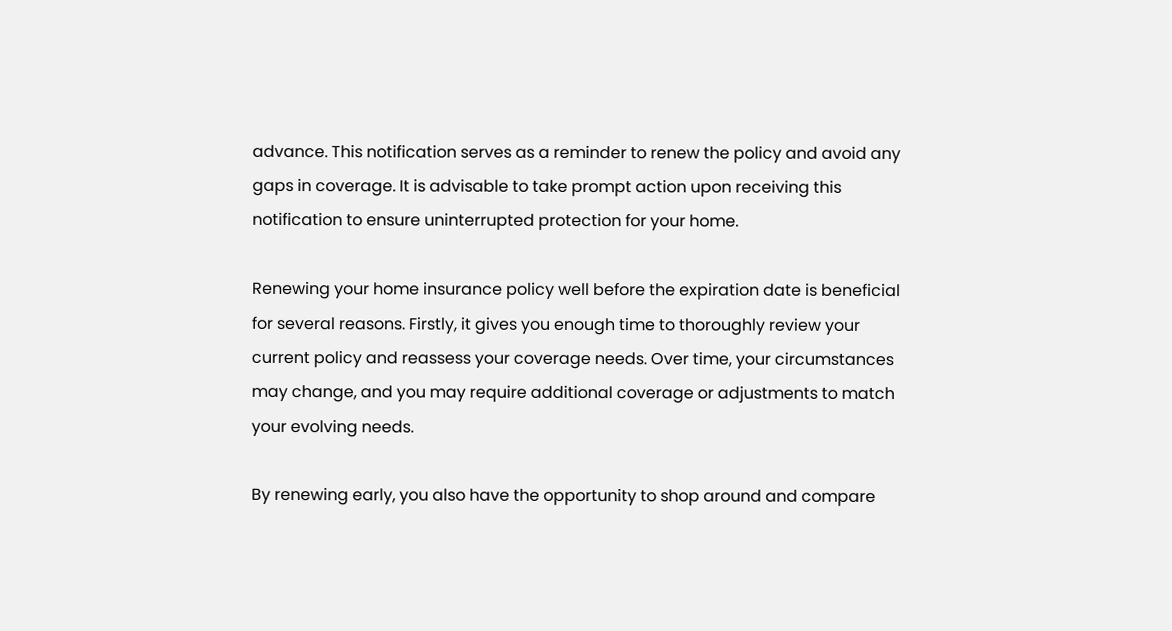advance. This notification serves as a reminder to renew the policy and avoid any gaps in coverage. It is advisable to take prompt action upon receiving this notification to ensure uninterrupted protection for your home.

Renewing your home insurance policy well before the expiration date is beneficial for several reasons. Firstly, it gives you enough time to thoroughly review your current policy and reassess your coverage needs. Over time, your circumstances may change, and you may require additional coverage or adjustments to match your evolving needs.

By renewing early, you also have the opportunity to shop around and compare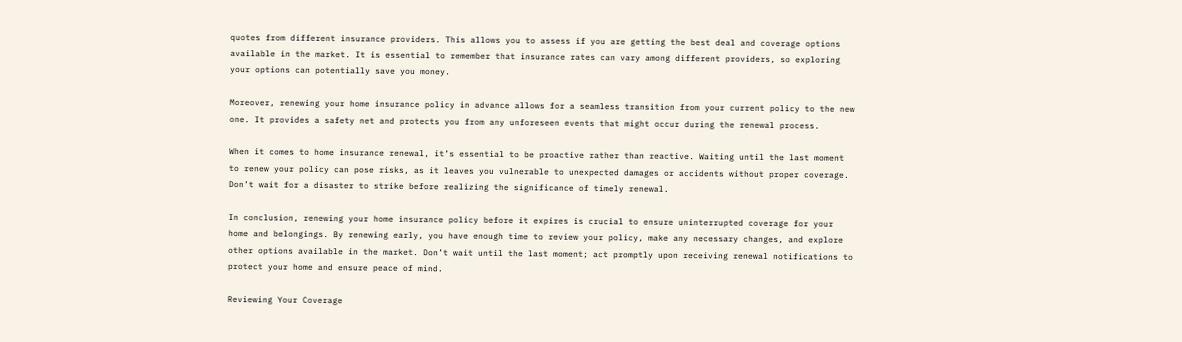quotes from different insurance providers. This allows you to assess if you are getting the best deal and coverage options available in the market. It is essential to remember that insurance rates can vary among different providers, so exploring your options can potentially save you money.

Moreover, renewing your home insurance policy in advance allows for a seamless transition from your current policy to the new one. It provides a safety net and protects you from any unforeseen events that might occur during the renewal process.

When it comes to home insurance renewal, it’s essential to be proactive rather than reactive. Waiting until the last moment to renew your policy can pose risks, as it leaves you vulnerable to unexpected damages or accidents without proper coverage. Don’t wait for a disaster to strike before realizing the significance of timely renewal.

In conclusion, renewing your home insurance policy before it expires is crucial to ensure uninterrupted coverage for your home and belongings. By renewing early, you have enough time to review your policy, make any necessary changes, and explore other options available in the market. Don’t wait until the last moment; act promptly upon receiving renewal notifications to protect your home and ensure peace of mind.

Reviewing Your Coverage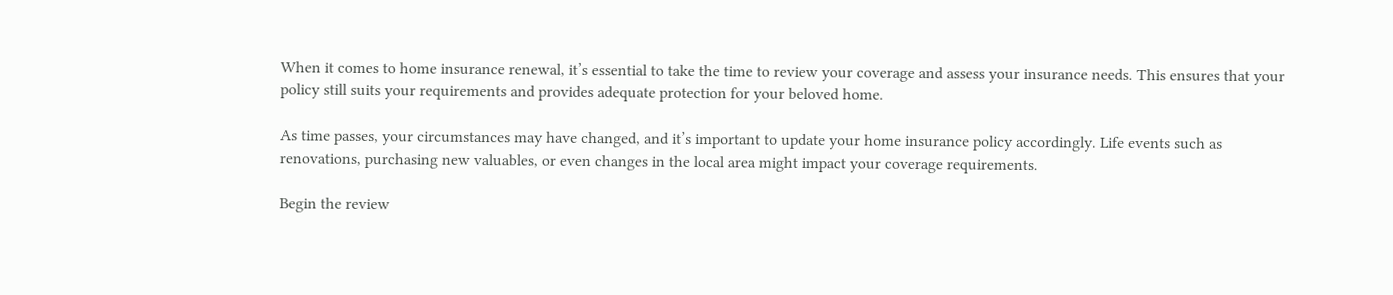When it comes to home insurance renewal, it’s essential to take the time to review your coverage and assess your insurance needs. This ensures that your policy still suits your requirements and provides adequate protection for your beloved home.

As time passes, your circumstances may have changed, and it’s important to update your home insurance policy accordingly. Life events such as renovations, purchasing new valuables, or even changes in the local area might impact your coverage requirements.

Begin the review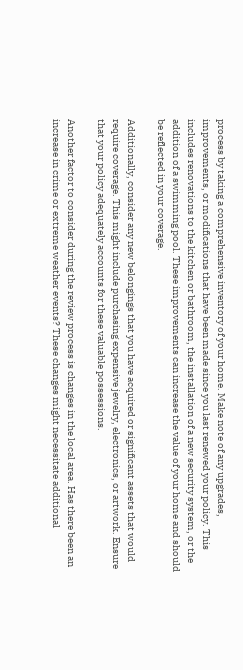process by taking a comprehensive inventory of your home. Make note of any upgrades, improvements, or modifications that have been made since you last renewed your policy. This includes renovations to the kitchen or bathroom, the installation of a new security system, or the addition of a swimming pool. These improvements can increase the value of your home and should be reflected in your coverage.

Additionally, consider any new belongings that you have acquired or significant assets that would require coverage. This might include purchasing expensive jewelry, electronics, or artwork. Ensure that your policy adequately accounts for these valuable possessions.

Another factor to consider during the review process is changes in the local area. Has there been an increase in crime or extreme weather events? These changes might necessitate additional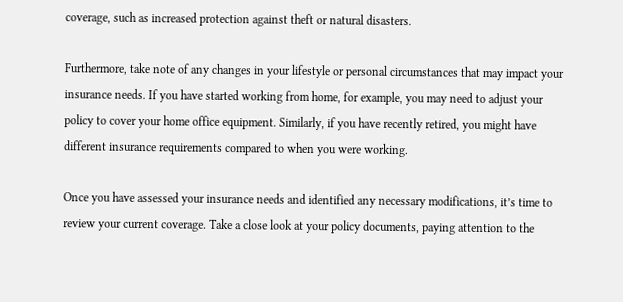coverage, such as increased protection against theft or natural disasters.

Furthermore, take note of any changes in your lifestyle or personal circumstances that may impact your insurance needs. If you have started working from home, for example, you may need to adjust your policy to cover your home office equipment. Similarly, if you have recently retired, you might have different insurance requirements compared to when you were working.

Once you have assessed your insurance needs and identified any necessary modifications, it’s time to review your current coverage. Take a close look at your policy documents, paying attention to the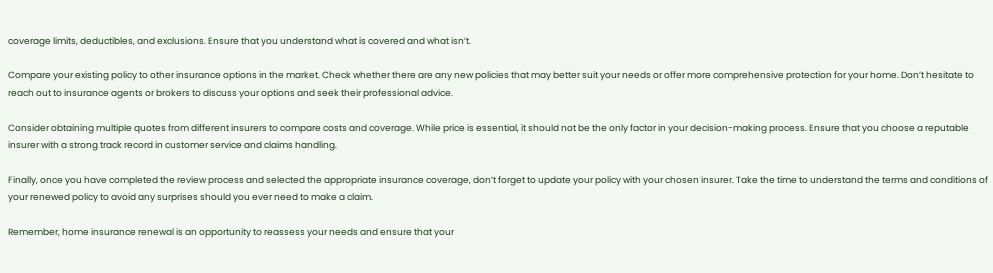coverage limits, deductibles, and exclusions. Ensure that you understand what is covered and what isn’t.

Compare your existing policy to other insurance options in the market. Check whether there are any new policies that may better suit your needs or offer more comprehensive protection for your home. Don’t hesitate to reach out to insurance agents or brokers to discuss your options and seek their professional advice.

Consider obtaining multiple quotes from different insurers to compare costs and coverage. While price is essential, it should not be the only factor in your decision-making process. Ensure that you choose a reputable insurer with a strong track record in customer service and claims handling.

Finally, once you have completed the review process and selected the appropriate insurance coverage, don’t forget to update your policy with your chosen insurer. Take the time to understand the terms and conditions of your renewed policy to avoid any surprises should you ever need to make a claim.

Remember, home insurance renewal is an opportunity to reassess your needs and ensure that your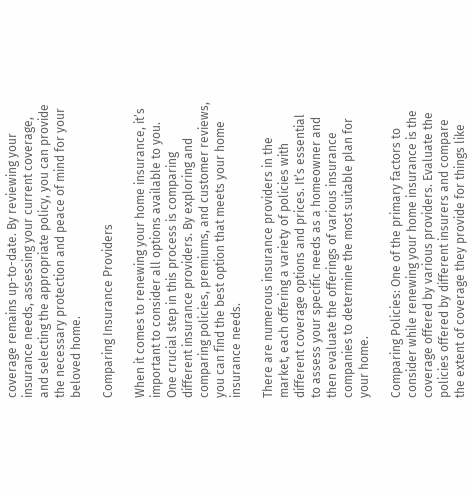coverage remains up-to-date. By reviewing your insurance needs, assessing your current coverage, and selecting the appropriate policy, you can provide the necessary protection and peace of mind for your beloved home.

Comparing Insurance Providers

When it comes to renewing your home insurance, it’s important to consider all options available to you. One crucial step in this process is comparing different insurance providers. By exploring and comparing policies, premiums, and customer reviews, you can find the best option that meets your home insurance needs.

There are numerous insurance providers in the market, each offering a variety of policies with different coverage options and prices. It’s essential to assess your specific needs as a homeowner and then evaluate the offerings of various insurance companies to determine the most suitable plan for your home.

Comparing Policies: One of the primary factors to consider while renewing your home insurance is the coverage offered by various providers. Evaluate the policies offered by different insurers and compare the extent of coverage they provide for things like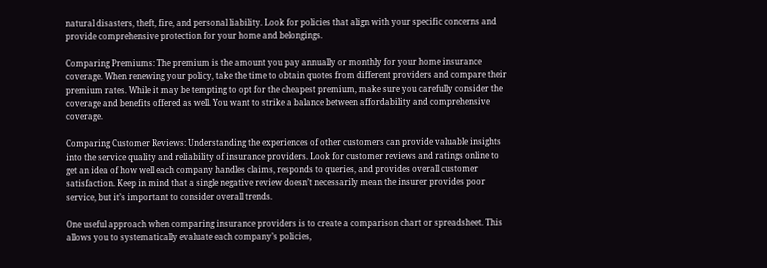natural disasters, theft, fire, and personal liability. Look for policies that align with your specific concerns and provide comprehensive protection for your home and belongings.

Comparing Premiums: The premium is the amount you pay annually or monthly for your home insurance coverage. When renewing your policy, take the time to obtain quotes from different providers and compare their premium rates. While it may be tempting to opt for the cheapest premium, make sure you carefully consider the coverage and benefits offered as well. You want to strike a balance between affordability and comprehensive coverage.

Comparing Customer Reviews: Understanding the experiences of other customers can provide valuable insights into the service quality and reliability of insurance providers. Look for customer reviews and ratings online to get an idea of how well each company handles claims, responds to queries, and provides overall customer satisfaction. Keep in mind that a single negative review doesn’t necessarily mean the insurer provides poor service, but it’s important to consider overall trends.

One useful approach when comparing insurance providers is to create a comparison chart or spreadsheet. This allows you to systematically evaluate each company’s policies,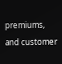premiums, and customer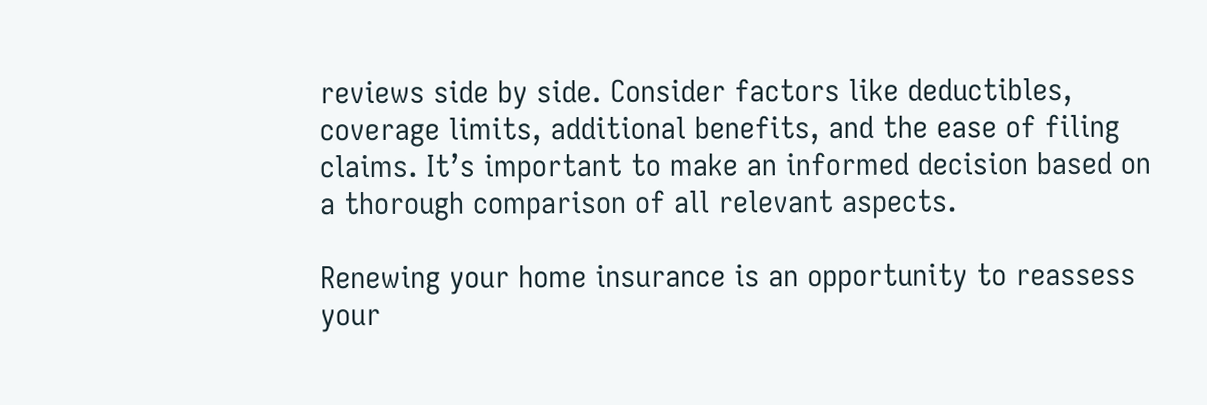reviews side by side. Consider factors like deductibles, coverage limits, additional benefits, and the ease of filing claims. It’s important to make an informed decision based on a thorough comparison of all relevant aspects.

Renewing your home insurance is an opportunity to reassess your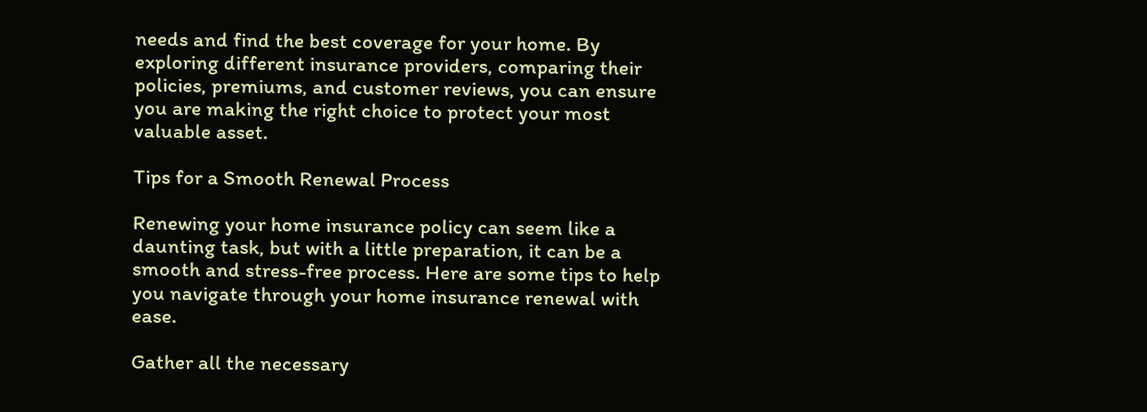needs and find the best coverage for your home. By exploring different insurance providers, comparing their policies, premiums, and customer reviews, you can ensure you are making the right choice to protect your most valuable asset.

Tips for a Smooth Renewal Process

Renewing your home insurance policy can seem like a daunting task, but with a little preparation, it can be a smooth and stress-free process. Here are some tips to help you navigate through your home insurance renewal with ease.

Gather all the necessary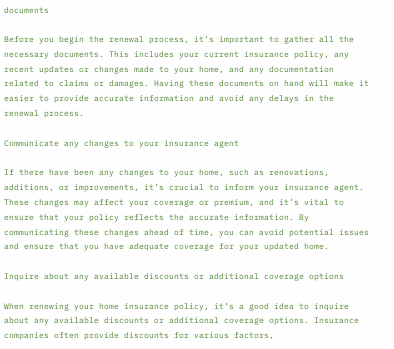documents

Before you begin the renewal process, it’s important to gather all the necessary documents. This includes your current insurance policy, any recent updates or changes made to your home, and any documentation related to claims or damages. Having these documents on hand will make it easier to provide accurate information and avoid any delays in the renewal process.

Communicate any changes to your insurance agent

If there have been any changes to your home, such as renovations, additions, or improvements, it’s crucial to inform your insurance agent. These changes may affect your coverage or premium, and it’s vital to ensure that your policy reflects the accurate information. By communicating these changes ahead of time, you can avoid potential issues and ensure that you have adequate coverage for your updated home.

Inquire about any available discounts or additional coverage options

When renewing your home insurance policy, it’s a good idea to inquire about any available discounts or additional coverage options. Insurance companies often provide discounts for various factors,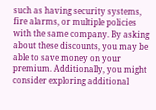such as having security systems, fire alarms, or multiple policies with the same company. By asking about these discounts, you may be able to save money on your premium. Additionally, you might consider exploring additional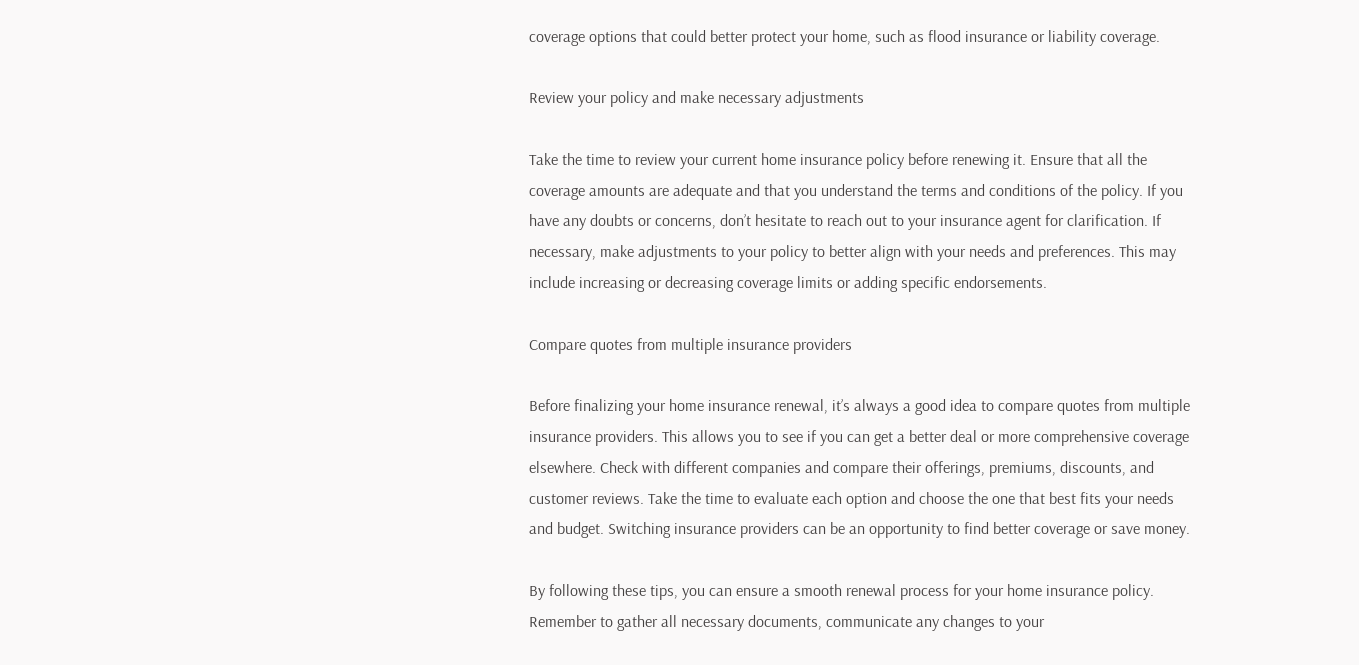coverage options that could better protect your home, such as flood insurance or liability coverage.

Review your policy and make necessary adjustments

Take the time to review your current home insurance policy before renewing it. Ensure that all the coverage amounts are adequate and that you understand the terms and conditions of the policy. If you have any doubts or concerns, don’t hesitate to reach out to your insurance agent for clarification. If necessary, make adjustments to your policy to better align with your needs and preferences. This may include increasing or decreasing coverage limits or adding specific endorsements.

Compare quotes from multiple insurance providers

Before finalizing your home insurance renewal, it’s always a good idea to compare quotes from multiple insurance providers. This allows you to see if you can get a better deal or more comprehensive coverage elsewhere. Check with different companies and compare their offerings, premiums, discounts, and customer reviews. Take the time to evaluate each option and choose the one that best fits your needs and budget. Switching insurance providers can be an opportunity to find better coverage or save money.

By following these tips, you can ensure a smooth renewal process for your home insurance policy. Remember to gather all necessary documents, communicate any changes to your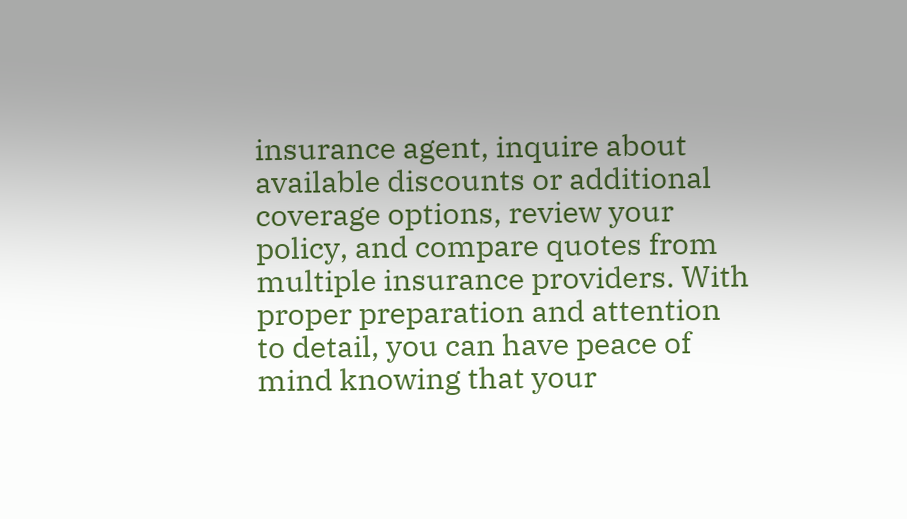insurance agent, inquire about available discounts or additional coverage options, review your policy, and compare quotes from multiple insurance providers. With proper preparation and attention to detail, you can have peace of mind knowing that your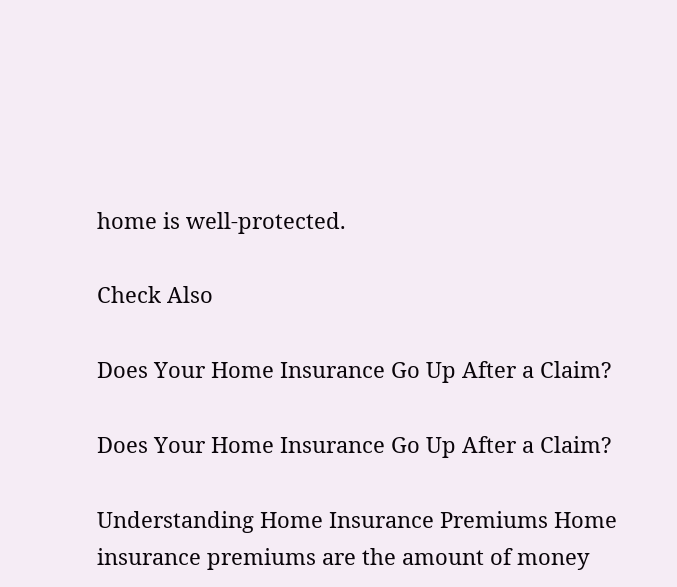home is well-protected.

Check Also

Does Your Home Insurance Go Up After a Claim?

Does Your Home Insurance Go Up After a Claim?

Understanding Home Insurance Premiums Home insurance premiums are the amount of money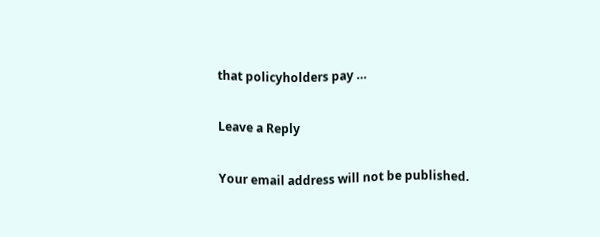that policyholders pay …

Leave a Reply

Your email address will not be published.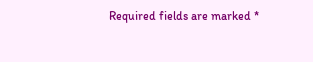Required fields are marked *